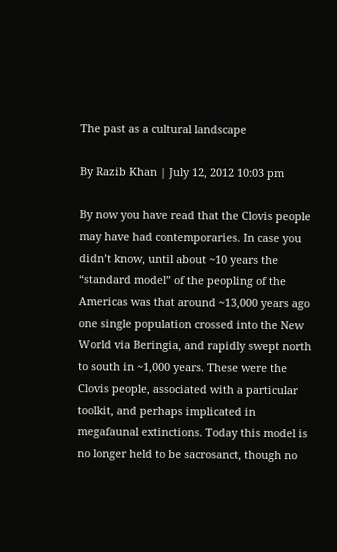The past as a cultural landscape

By Razib Khan | July 12, 2012 10:03 pm

By now you have read that the Clovis people may have had contemporaries. In case you didn’t know, until about ~10 years the “standard model” of the peopling of the Americas was that around ~13,000 years ago one single population crossed into the New World via Beringia, and rapidly swept north to south in ~1,000 years. These were the Clovis people, associated with a particular toolkit, and perhaps implicated in megafaunal extinctions. Today this model is no longer held to be sacrosanct, though no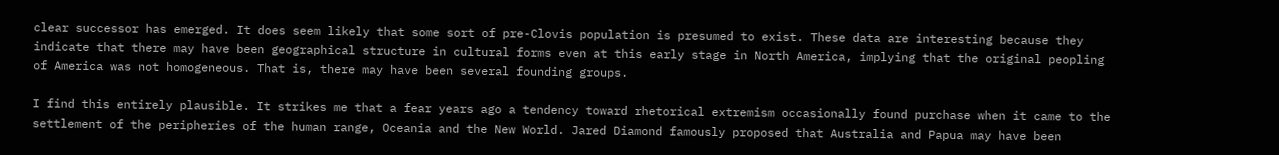clear successor has emerged. It does seem likely that some sort of pre-Clovis population is presumed to exist. These data are interesting because they indicate that there may have been geographical structure in cultural forms even at this early stage in North America, implying that the original peopling of America was not homogeneous. That is, there may have been several founding groups.

I find this entirely plausible. It strikes me that a fear years ago a tendency toward rhetorical extremism occasionally found purchase when it came to the settlement of the peripheries of the human range, Oceania and the New World. Jared Diamond famously proposed that Australia and Papua may have been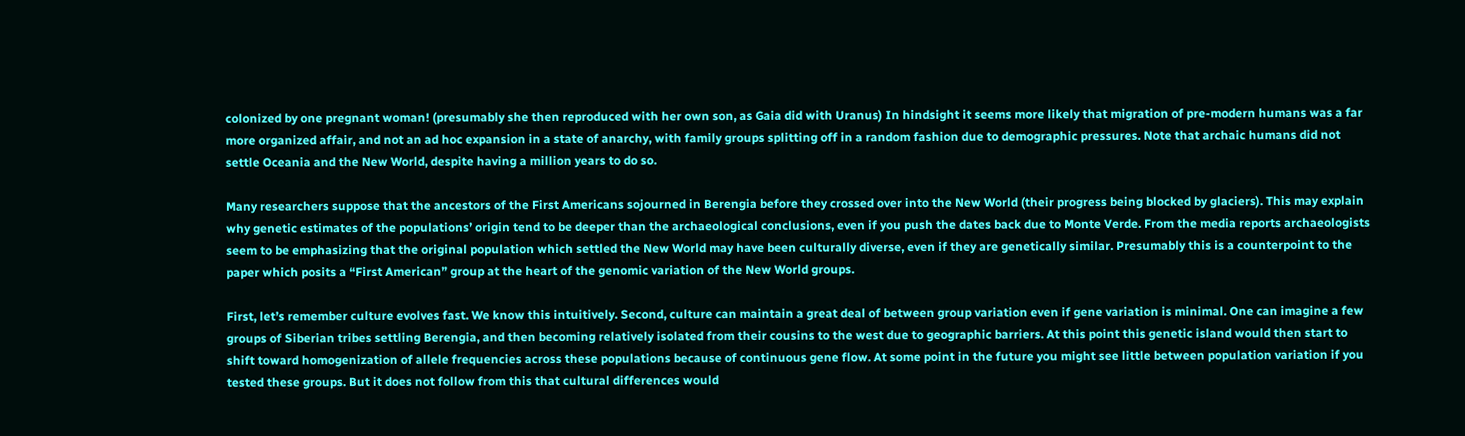colonized by one pregnant woman! (presumably she then reproduced with her own son, as Gaia did with Uranus) In hindsight it seems more likely that migration of pre-modern humans was a far more organized affair, and not an ad hoc expansion in a state of anarchy, with family groups splitting off in a random fashion due to demographic pressures. Note that archaic humans did not settle Oceania and the New World, despite having a million years to do so.

Many researchers suppose that the ancestors of the First Americans sojourned in Berengia before they crossed over into the New World (their progress being blocked by glaciers). This may explain why genetic estimates of the populations’ origin tend to be deeper than the archaeological conclusions, even if you push the dates back due to Monte Verde. From the media reports archaeologists seem to be emphasizing that the original population which settled the New World may have been culturally diverse, even if they are genetically similar. Presumably this is a counterpoint to the paper which posits a “First American” group at the heart of the genomic variation of the New World groups.

First, let’s remember culture evolves fast. We know this intuitively. Second, culture can maintain a great deal of between group variation even if gene variation is minimal. One can imagine a few groups of Siberian tribes settling Berengia, and then becoming relatively isolated from their cousins to the west due to geographic barriers. At this point this genetic island would then start to shift toward homogenization of allele frequencies across these populations because of continuous gene flow. At some point in the future you might see little between population variation if you tested these groups. But it does not follow from this that cultural differences would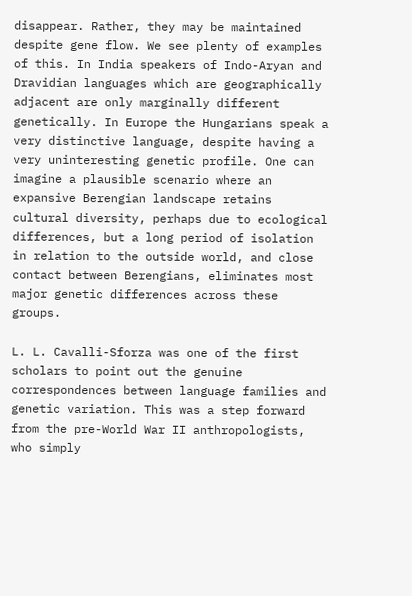disappear. Rather, they may be maintained despite gene flow. We see plenty of examples of this. In India speakers of Indo-Aryan and Dravidian languages which are geographically adjacent are only marginally different genetically. In Europe the Hungarians speak a very distinctive language, despite having a very uninteresting genetic profile. One can imagine a plausible scenario where an expansive Berengian landscape retains cultural diversity, perhaps due to ecological differences, but a long period of isolation in relation to the outside world, and close contact between Berengians, eliminates most major genetic differences across these groups.

L. L. Cavalli-Sforza was one of the first scholars to point out the genuine correspondences between language families and genetic variation. This was a step forward from the pre-World War II anthropologists, who simply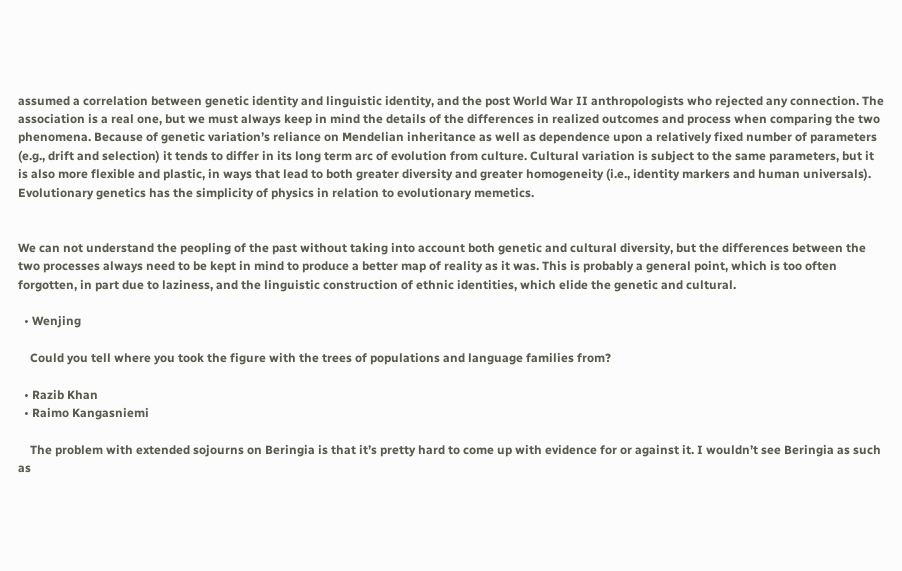assumed a correlation between genetic identity and linguistic identity, and the post World War II anthropologists who rejected any connection. The association is a real one, but we must always keep in mind the details of the differences in realized outcomes and process when comparing the two phenomena. Because of genetic variation’s reliance on Mendelian inheritance as well as dependence upon a relatively fixed number of parameters (e.g., drift and selection) it tends to differ in its long term arc of evolution from culture. Cultural variation is subject to the same parameters, but it is also more flexible and plastic, in ways that lead to both greater diversity and greater homogeneity (i.e., identity markers and human universals). Evolutionary genetics has the simplicity of physics in relation to evolutionary memetics.


We can not understand the peopling of the past without taking into account both genetic and cultural diversity, but the differences between the two processes always need to be kept in mind to produce a better map of reality as it was. This is probably a general point, which is too often forgotten, in part due to laziness, and the linguistic construction of ethnic identities, which elide the genetic and cultural.

  • Wenjing

    Could you tell where you took the figure with the trees of populations and language families from?

  • Razib Khan
  • Raimo Kangasniemi

    The problem with extended sojourns on Beringia is that it’s pretty hard to come up with evidence for or against it. I wouldn’t see Beringia as such as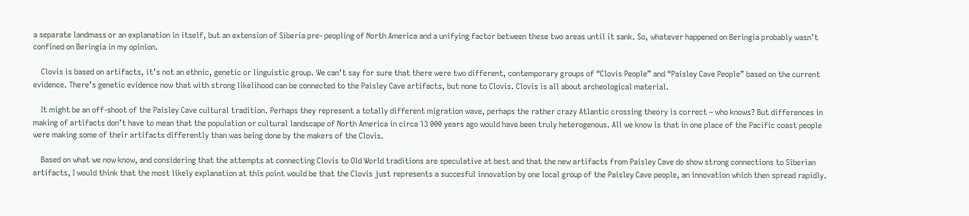a separate landmass or an explanation in itself, but an extension of Siberia pre- peopling of North America and a unifying factor between these two areas until it sank. So, whatever happened on Beringia probably wasn’t confined on Beringia in my opinion.

    Clovis is based on artifacts, it’s not an ethnic, genetic or linguistic group. We can’t say for sure that there were two different, contemporary groups of “Clovis People” and “Paisley Cave People” based on the current evidence. There’s genetic evidence now that with strong likelihood can be connected to the Paisley Cave artifacts, but none to Clovis. Clovis is all about archeological material.

    It might be an off-shoot of the Paisley Cave cultural tradition. Perhaps they represent a totally different migration wave, perhaps the rather crazy Atlantic crossing theory is correct – who knows? But differences in making of artifacts don’t have to mean that the population or cultural landscape of North America in circa 13 000 years ago would have been truly heterogenous. All we know is that in one place of the Pacific coast people were making some of their artifacts differently than was being done by the makers of the Clovis.

    Based on what we now know, and considering that the attempts at connecting Clovis to Old World traditions are speculative at best and that the new artifacts from Paisley Cave do show strong connections to Siberian artifacts, I would think that the most likely explanation at this point would be that the Clovis just represents a succesful innovation by one local group of the Paisley Cave people, an innovation which then spread rapidly.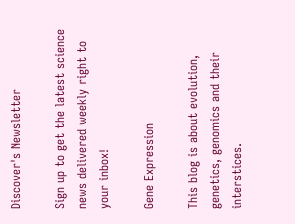Discover's Newsletter

Sign up to get the latest science news delivered weekly right to your inbox!

Gene Expression

This blog is about evolution, genetics, genomics and their interstices.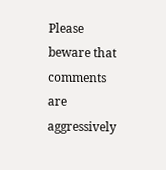Please beware that comments are aggressively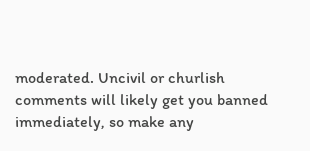moderated. Uncivil or churlish comments will likely get you banned immediately, so make any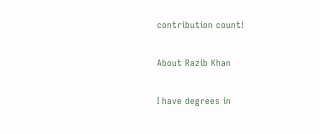contribution count!

About Razib Khan

I have degrees in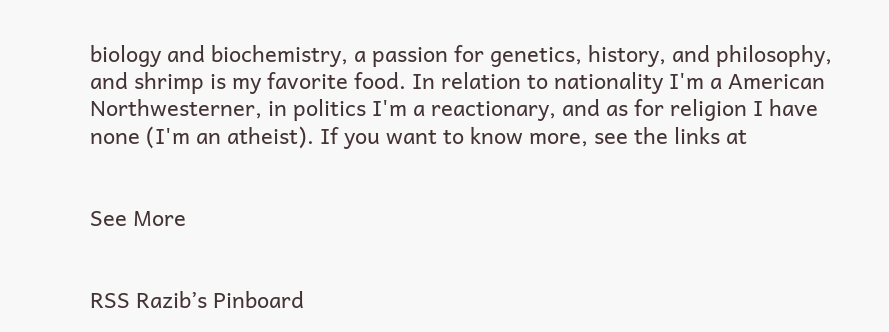biology and biochemistry, a passion for genetics, history, and philosophy, and shrimp is my favorite food. In relation to nationality I'm a American Northwesterner, in politics I'm a reactionary, and as for religion I have none (I'm an atheist). If you want to know more, see the links at


See More


RSS Razib’s Pinboard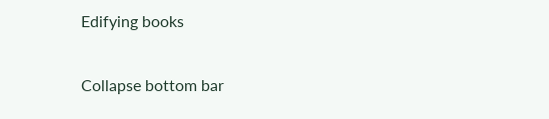Edifying books

Collapse bottom bar